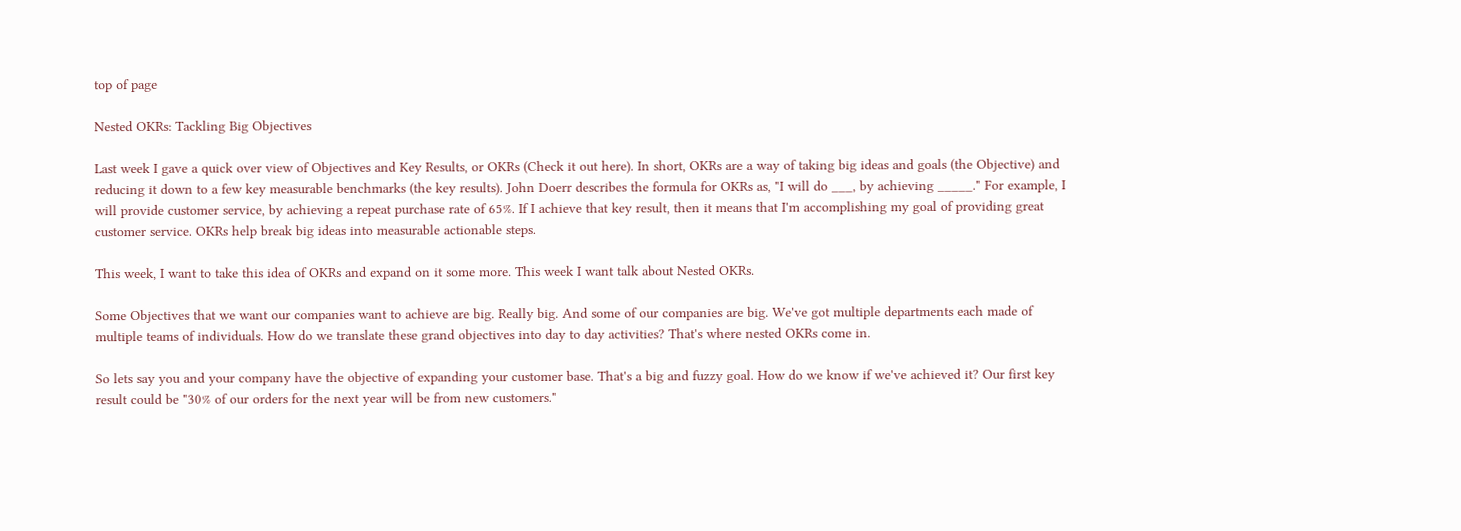top of page

Nested OKRs: Tackling Big Objectives

Last week I gave a quick over view of Objectives and Key Results, or OKRs (Check it out here). In short, OKRs are a way of taking big ideas and goals (the Objective) and reducing it down to a few key measurable benchmarks (the key results). John Doerr describes the formula for OKRs as, "I will do ___, by achieving _____." For example, I will provide customer service, by achieving a repeat purchase rate of 65%. If I achieve that key result, then it means that I'm accomplishing my goal of providing great customer service. OKRs help break big ideas into measurable actionable steps.

This week, I want to take this idea of OKRs and expand on it some more. This week I want talk about Nested OKRs.

Some Objectives that we want our companies want to achieve are big. Really big. And some of our companies are big. We've got multiple departments each made of multiple teams of individuals. How do we translate these grand objectives into day to day activities? That's where nested OKRs come in.

So lets say you and your company have the objective of expanding your customer base. That's a big and fuzzy goal. How do we know if we've achieved it? Our first key result could be "30% of our orders for the next year will be from new customers."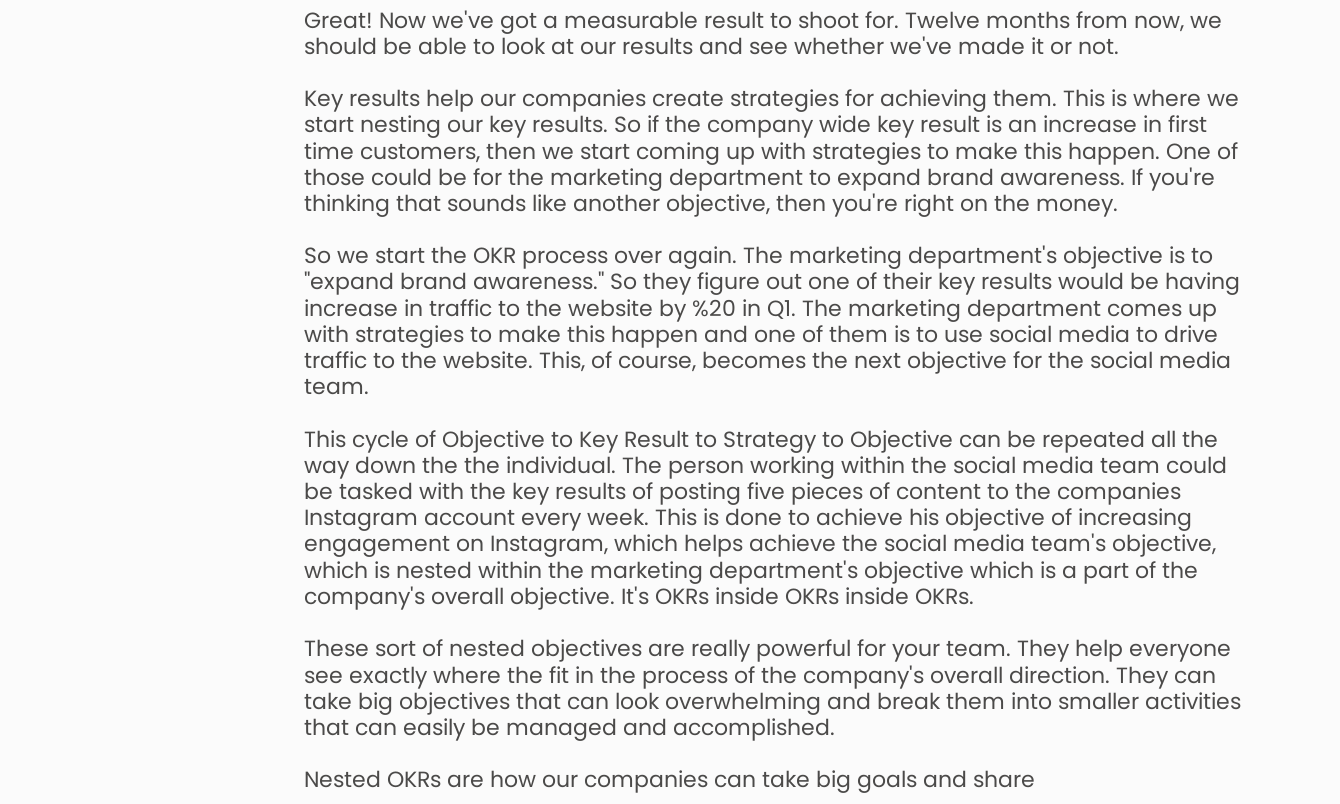Great! Now we've got a measurable result to shoot for. Twelve months from now, we should be able to look at our results and see whether we've made it or not.

Key results help our companies create strategies for achieving them. This is where we start nesting our key results. So if the company wide key result is an increase in first time customers, then we start coming up with strategies to make this happen. One of those could be for the marketing department to expand brand awareness. If you're thinking that sounds like another objective, then you're right on the money.

So we start the OKR process over again. The marketing department's objective is to "expand brand awareness." So they figure out one of their key results would be having increase in traffic to the website by %20 in Q1. The marketing department comes up with strategies to make this happen and one of them is to use social media to drive traffic to the website. This, of course, becomes the next objective for the social media team.

This cycle of Objective to Key Result to Strategy to Objective can be repeated all the way down the the individual. The person working within the social media team could be tasked with the key results of posting five pieces of content to the companies Instagram account every week. This is done to achieve his objective of increasing engagement on Instagram, which helps achieve the social media team's objective, which is nested within the marketing department's objective which is a part of the company's overall objective. It's OKRs inside OKRs inside OKRs.

These sort of nested objectives are really powerful for your team. They help everyone see exactly where the fit in the process of the company's overall direction. They can take big objectives that can look overwhelming and break them into smaller activities that can easily be managed and accomplished.

Nested OKRs are how our companies can take big goals and share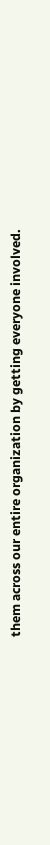them across our entire organization by getting everyone involved.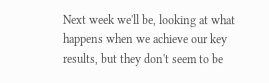Next week we'll be, looking at what happens when we achieve our key results, but they don't seem to be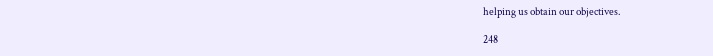helping us obtain our objectives.

248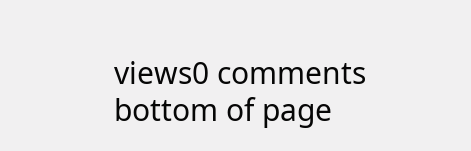views0 comments
bottom of page